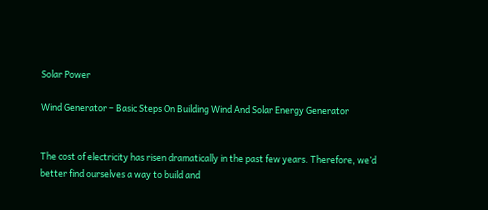Solar Power

Wind Generator – Basic Steps On Building Wind And Solar Energy Generator


The cost of electricity has risen dramatically in the past few years. Therefore, we’d better find ourselves a way to build and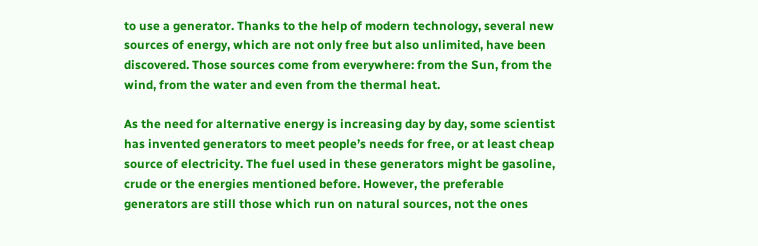to use a generator. Thanks to the help of modern technology, several new sources of energy, which are not only free but also unlimited, have been discovered. Those sources come from everywhere: from the Sun, from the wind, from the water and even from the thermal heat.

As the need for alternative energy is increasing day by day, some scientist has invented generators to meet people’s needs for free, or at least cheap source of electricity. The fuel used in these generators might be gasoline, crude or the energies mentioned before. However, the preferable generators are still those which run on natural sources, not the ones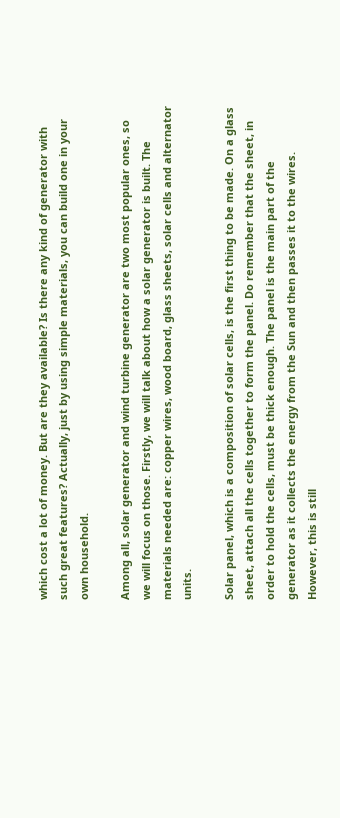which cost a lot of money. But are they available? Is there any kind of generator with such great features? Actually, just by using simple materials, you can build one in your own household.

Among all, solar generator and wind turbine generator are two most popular ones, so we will focus on those. Firstly, we will talk about how a solar generator is built. The materials needed are: copper wires, wood board, glass sheets, solar cells and alternator units.

Solar panel, which is a composition of solar cells, is the first thing to be made. On a glass sheet, attach all the cells together to form the panel. Do remember that the sheet, in order to hold the cells, must be thick enough. The panel is the main part of the generator as it collects the energy from the Sun and then passes it to the wires. However, this is still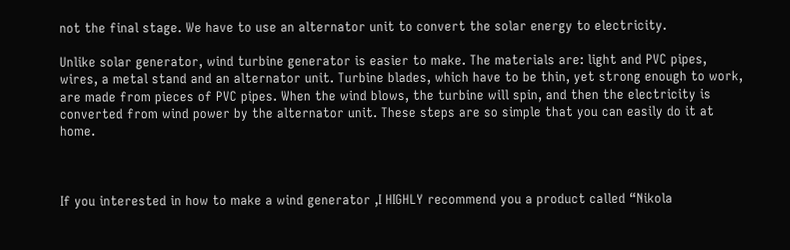not the final stage. We have to use an alternator unit to convert the solar energy to electricity.

Unlike solar generator, wind turbine generator is easier to make. The materials are: light and PVC pipes, wires, a metal stand and an alternator unit. Turbine blades, which have to be thin, yet strong enough to work, are made from pieces of PVC pipes. When the wind blows, the turbine will spin, and then the electricity is converted from wind power by the alternator unit. These steps are so simple that you can easily do it at home.



If you interested in how to make a wind generator ,I HIGHLY recommend you a product called “Nikola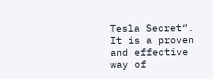Tesla Secret“. It is a proven and effective way of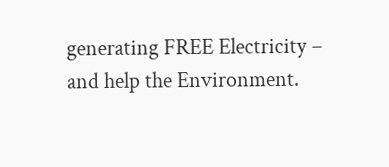generating FREE Electricity – and help the Environment.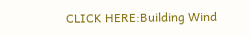CLICK HERE:Building Wind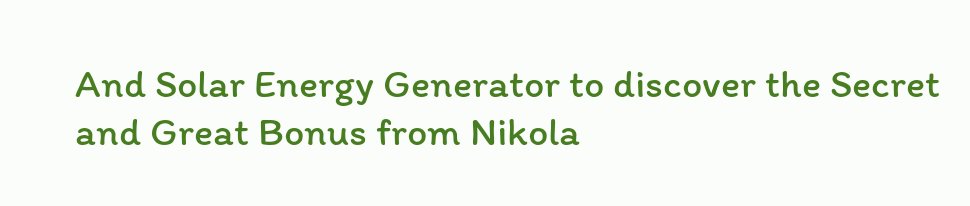And Solar Energy Generator to discover the Secret and Great Bonus from Nikola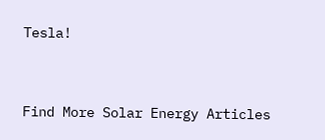Tesla!


Find More Solar Energy Articles